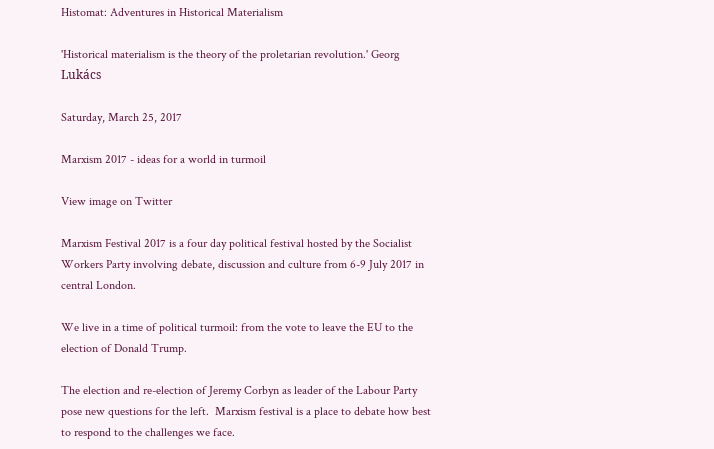Histomat: Adventures in Historical Materialism

'Historical materialism is the theory of the proletarian revolution.' Georg Lukács

Saturday, March 25, 2017

Marxism 2017 - ideas for a world in turmoil

View image on Twitter

Marxism Festival 2017 is a four day political festival hosted by the Socialist Workers Party involving debate, discussion and culture from 6-9 July 2017 in central London.

We live in a time of political turmoil: from the vote to leave the EU to the election of Donald Trump.

The election and re-election of Jeremy Corbyn as leader of the Labour Party pose new questions for the left.  Marxism festival is a place to debate how best to respond to the challenges we face.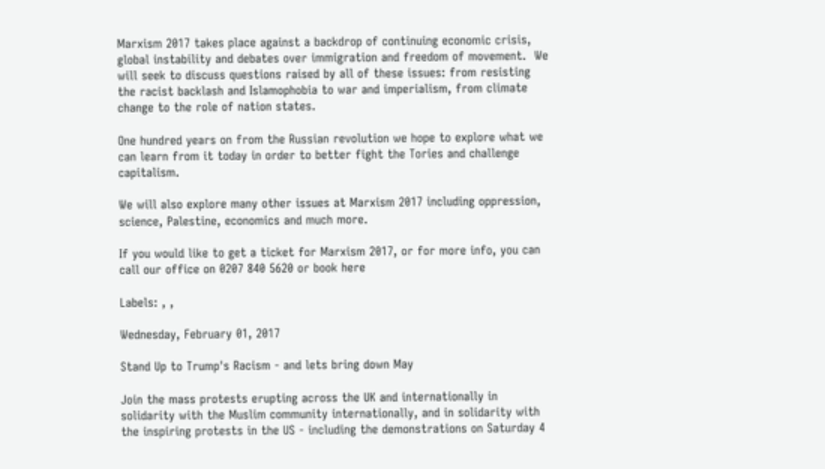Marxism 2017 takes place against a backdrop of continuing economic crisis, global instability and debates over immigration and freedom of movement.  We will seek to discuss questions raised by all of these issues: from resisting the racist backlash and Islamophobia to war and imperialism, from climate change to the role of nation states.

One hundred years on from the Russian revolution we hope to explore what we can learn from it today in order to better fight the Tories and challenge capitalism.

We will also explore many other issues at Marxism 2017 including oppression, science, Palestine, economics and much more.

If you would like to get a ticket for Marxism 2017, or for more info, you can call our office on 0207 840 5620 or book here

Labels: , ,

Wednesday, February 01, 2017

Stand Up to Trump's Racism - and lets bring down May

Join the mass protests erupting across the UK and internationally in solidarity with the Muslim community internationally, and in solidarity with the inspiring protests in the US - including the demonstrations on Saturday 4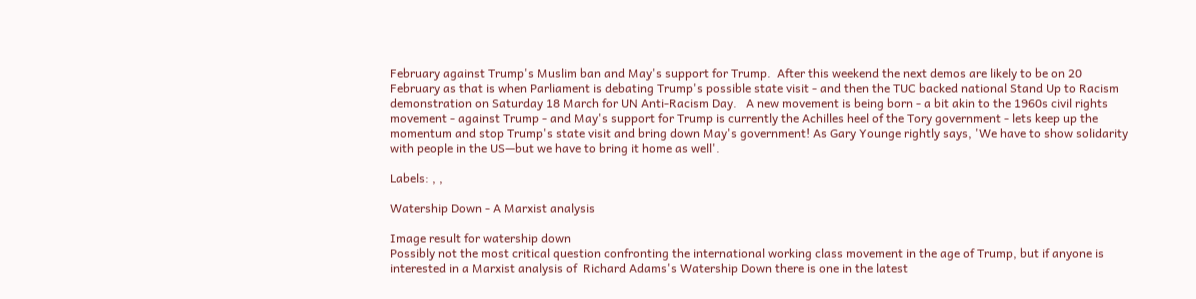February against Trump's Muslim ban and May's support for Trump.  After this weekend the next demos are likely to be on 20 February as that is when Parliament is debating Trump's possible state visit - and then the TUC backed national Stand Up to Racism demonstration on Saturday 18 March for UN Anti-Racism Day.   A new movement is being born - a bit akin to the 1960s civil rights movement - against Trump - and May's support for Trump is currently the Achilles heel of the Tory government - lets keep up the momentum and stop Trump's state visit and bring down May's government! As Gary Younge rightly says, 'We have to show solidarity with people in the US—but we have to bring it home as well'.

Labels: , ,

Watership Down - A Marxist analysis

Image result for watership down
Possibly not the most critical question confronting the international working class movement in the age of Trump, but if anyone is interested in a Marxist analysis of  Richard Adams's Watership Down there is one in the latest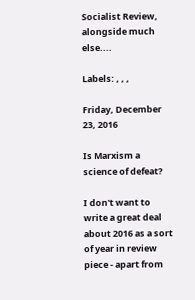Socialist Review, alongside much else....

Labels: , , ,

Friday, December 23, 2016

Is Marxism a science of defeat?

I don't want to write a great deal about 2016 as a sort of year in review piece - apart from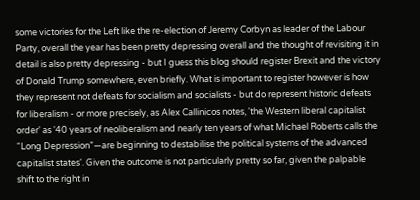some victories for the Left like the re-election of Jeremy Corbyn as leader of the Labour Party, overall the year has been pretty depressing overall and the thought of revisiting it in detail is also pretty depressing - but I guess this blog should register Brexit and the victory of Donald Trump somewhere, even briefly. What is important to register however is how they represent not defeats for socialism and socialists - but do represent historic defeats for liberalism - or more precisely, as Alex Callinicos notes, 'the Western liberal capitalist order' as '40 years of neoliberalism and nearly ten years of what Michael Roberts calls the “Long Depression”—are beginning to destabilise the political systems of the advanced capitalist states'. Given the outcome is not particularly pretty so far, given the palpable shift to the right in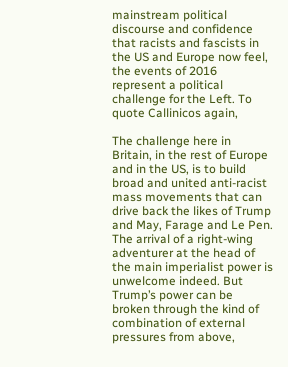mainstream political discourse and confidence that racists and fascists in the US and Europe now feel, the events of 2016 represent a political challenge for the Left. To quote Callinicos again,

The challenge here in Britain, in the rest of Europe and in the US, is to build broad and united anti-racist mass movements that can drive back the likes of Trump and May, Farage and Le Pen. The arrival of a right-wing adventurer at the head of the main imperialist power is unwelcome indeed. But Trump’s power can be broken through the kind of combination of external pressures from above,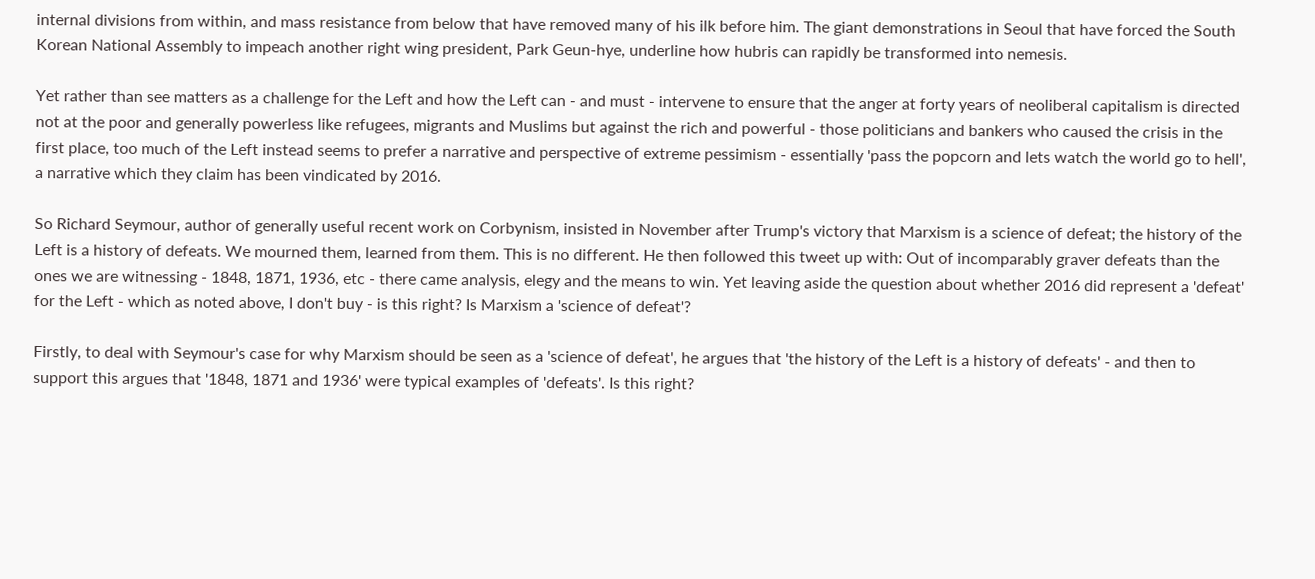internal divisions from within, and mass resistance from below that have removed many of his ilk before him. The giant demonstrations in Seoul that have forced the South Korean National Assembly to impeach another right wing president, Park Geun-hye, underline how hubris can rapidly be transformed into nemesis.

Yet rather than see matters as a challenge for the Left and how the Left can - and must - intervene to ensure that the anger at forty years of neoliberal capitalism is directed not at the poor and generally powerless like refugees, migrants and Muslims but against the rich and powerful - those politicians and bankers who caused the crisis in the first place, too much of the Left instead seems to prefer a narrative and perspective of extreme pessimism - essentially 'pass the popcorn and lets watch the world go to hell', a narrative which they claim has been vindicated by 2016.

So Richard Seymour, author of generally useful recent work on Corbynism, insisted in November after Trump's victory that Marxism is a science of defeat; the history of the Left is a history of defeats. We mourned them, learned from them. This is no different. He then followed this tweet up with: Out of incomparably graver defeats than the ones we are witnessing - 1848, 1871, 1936, etc - there came analysis, elegy and the means to win. Yet leaving aside the question about whether 2016 did represent a 'defeat' for the Left - which as noted above, I don't buy - is this right? Is Marxism a 'science of defeat'?

Firstly, to deal with Seymour's case for why Marxism should be seen as a 'science of defeat', he argues that 'the history of the Left is a history of defeats' - and then to support this argues that '1848, 1871 and 1936' were typical examples of 'defeats'. Is this right?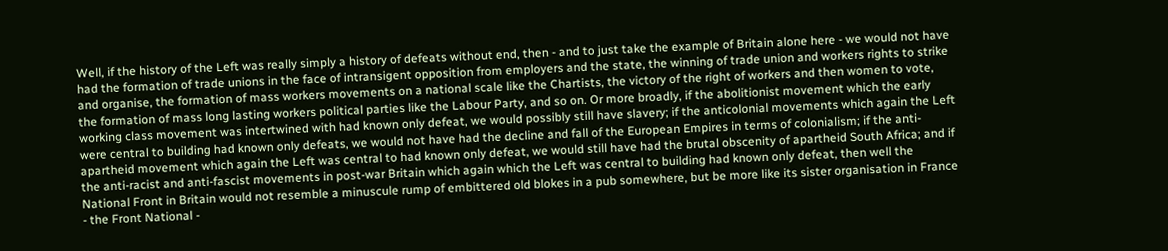Well, if the history of the Left was really simply a history of defeats without end, then - and to just take the example of Britain alone here - we would not have had the formation of trade unions in the face of intransigent opposition from employers and the state, the winning of trade union and workers rights to strike and organise, the formation of mass workers movements on a national scale like the Chartists, the victory of the right of workers and then women to vote, the formation of mass long lasting workers political parties like the Labour Party, and so on. Or more broadly, if the abolitionist movement which the early working class movement was intertwined with had known only defeat, we would possibly still have slavery; if the anticolonial movements which again the Left were central to building had known only defeats, we would not have had the decline and fall of the European Empires in terms of colonialism; if the anti-apartheid movement which again the Left was central to had known only defeat, we would still have had the brutal obscenity of apartheid South Africa; and if the anti-racist and anti-fascist movements in post-war Britain which again which the Left was central to building had known only defeat, then well the National Front in Britain would not resemble a minuscule rump of embittered old blokes in a pub somewhere, but be more like its sister organisation in France - the Front National -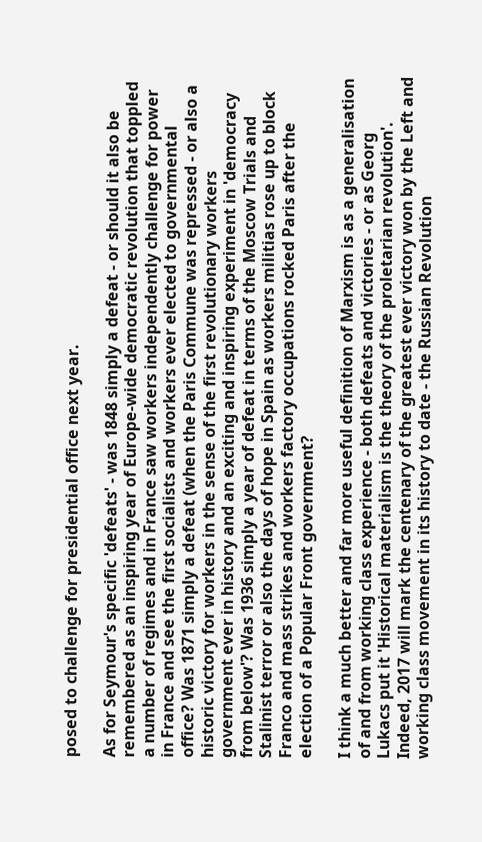posed to challenge for presidential office next year.

As for Seymour's specific 'defeats' - was 1848 simply a defeat - or should it also be remembered as an inspiring year of Europe-wide democratic revolution that toppled a number of regimes and in France saw workers independently challenge for power in France and see the first socialists and workers ever elected to governmental office? Was 1871 simply a defeat (when the Paris Commune was repressed - or also a historic victory for workers in the sense of the first revolutionary workers government ever in history and an exciting and inspiring experiment in 'democracy from below'? Was 1936 simply a year of defeat in terms of the Moscow Trials and Stalinist terror or also the days of hope in Spain as workers militias rose up to block Franco and mass strikes and workers factory occupations rocked Paris after the election of a Popular Front government?

I think a much better and far more useful definition of Marxism is as a generalisation of and from working class experience - both defeats and victories - or as Georg Lukacs put it 'Historical materialism is the theory of the proletarian revolution'. Indeed, 2017 will mark the centenary of the greatest ever victory won by the Left and working class movement in its history to date - the Russian Revolution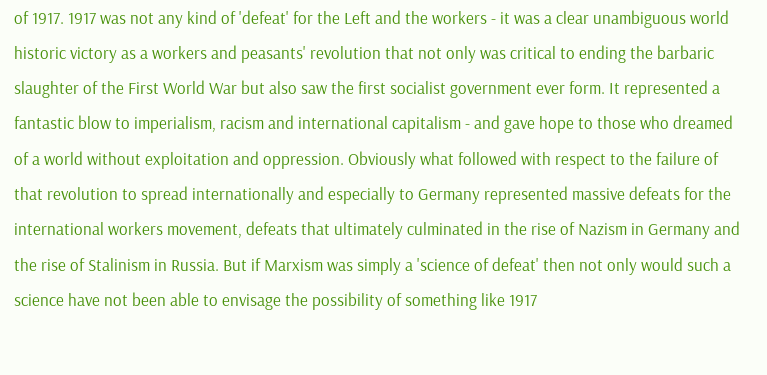of 1917. 1917 was not any kind of 'defeat' for the Left and the workers - it was a clear unambiguous world historic victory as a workers and peasants' revolution that not only was critical to ending the barbaric slaughter of the First World War but also saw the first socialist government ever form. It represented a fantastic blow to imperialism, racism and international capitalism - and gave hope to those who dreamed of a world without exploitation and oppression. Obviously what followed with respect to the failure of that revolution to spread internationally and especially to Germany represented massive defeats for the international workers movement, defeats that ultimately culminated in the rise of Nazism in Germany and the rise of Stalinism in Russia. But if Marxism was simply a 'science of defeat' then not only would such a science have not been able to envisage the possibility of something like 1917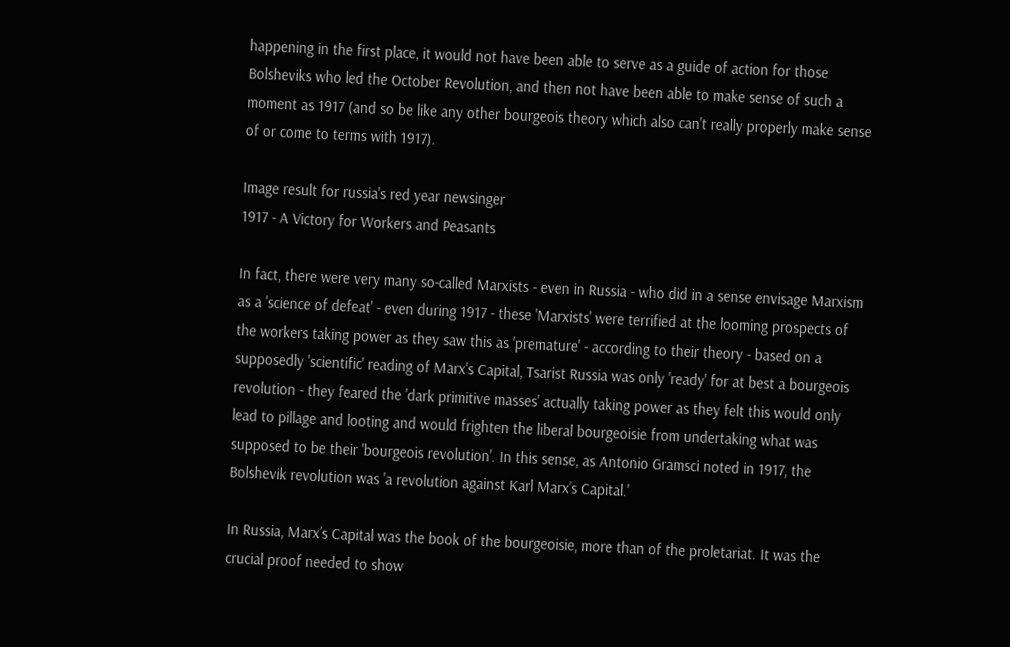happening in the first place, it would not have been able to serve as a guide of action for those Bolsheviks who led the October Revolution, and then not have been able to make sense of such a moment as 1917 (and so be like any other bourgeois theory which also can't really properly make sense of or come to terms with 1917).

Image result for russia's red year newsinger
1917 - A Victory for Workers and Peasants

In fact, there were very many so-called Marxists - even in Russia - who did in a sense envisage Marxism as a 'science of defeat' - even during 1917 - these 'Marxists' were terrified at the looming prospects of the workers taking power as they saw this as 'premature' - according to their theory - based on a supposedly 'scientific' reading of Marx's Capital, Tsarist Russia was only 'ready' for at best a bourgeois revolution - they feared the 'dark primitive masses' actually taking power as they felt this would only lead to pillage and looting and would frighten the liberal bourgeoisie from undertaking what was supposed to be their 'bourgeois revolution'. In this sense, as Antonio Gramsci noted in 1917, the Bolshevik revolution was 'a revolution against Karl Marx’s Capital.'

In Russia, Marx’s Capital was the book of the bourgeoisie, more than of the proletariat. It was the crucial proof needed to show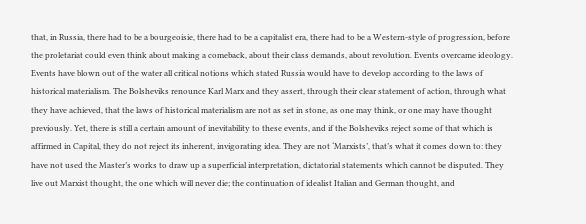that, in Russia, there had to be a bourgeoisie, there had to be a capitalist era, there had to be a Western-style of progression, before the proletariat could even think about making a comeback, about their class demands, about revolution. Events overcame ideology. Events have blown out of the water all critical notions which stated Russia would have to develop according to the laws of historical materialism. The Bolsheviks renounce Karl Marx and they assert, through their clear statement of action, through what they have achieved, that the laws of historical materialism are not as set in stone, as one may think, or one may have thought previously. Yet, there is still a certain amount of inevitability to these events, and if the Bolsheviks reject some of that which is affirmed in Capital, they do not reject its inherent, invigorating idea. They are not ‘Marxists’, that’s what it comes down to: they have not used the Master’s works to draw up a superficial interpretation, dictatorial statements which cannot be disputed. They live out Marxist thought, the one which will never die; the continuation of idealist Italian and German thought, and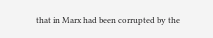that in Marx had been corrupted by the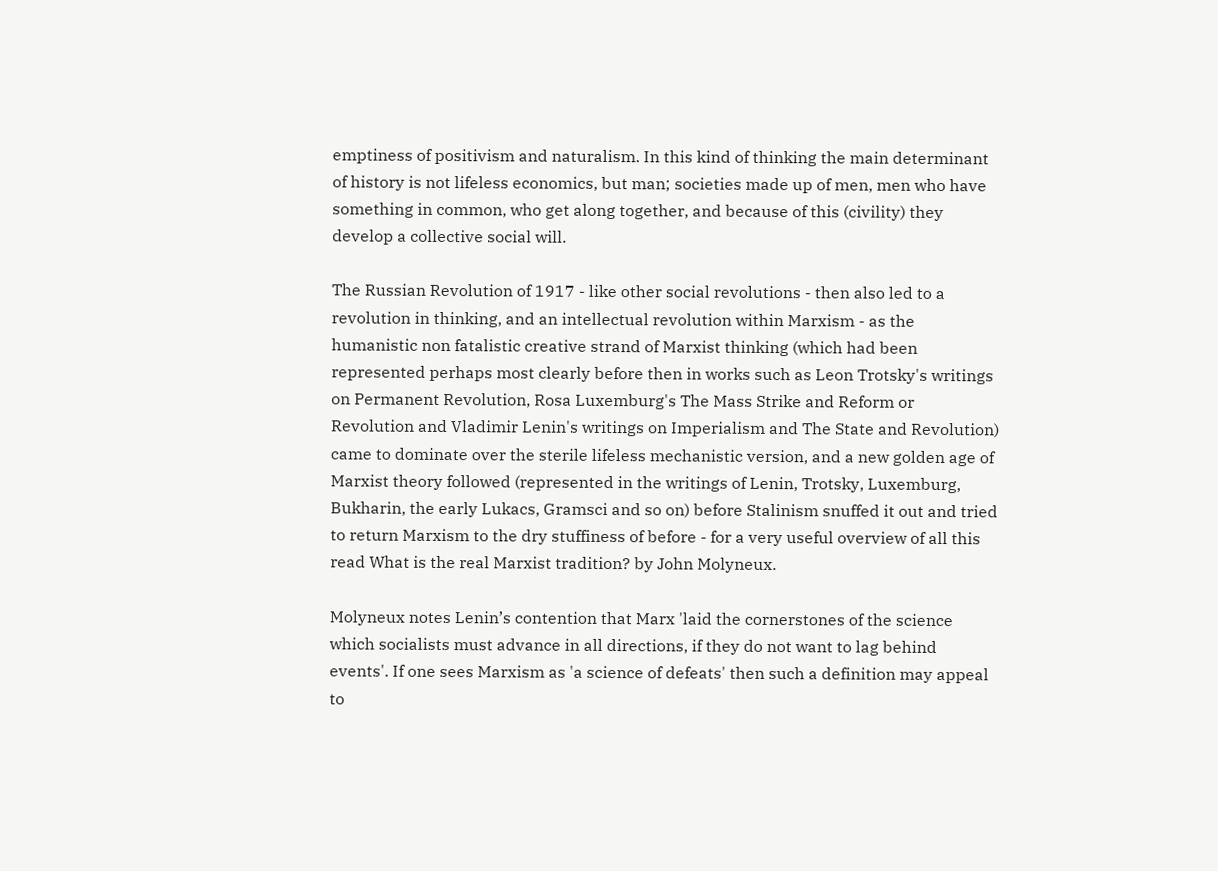emptiness of positivism and naturalism. In this kind of thinking the main determinant of history is not lifeless economics, but man; societies made up of men, men who have something in common, who get along together, and because of this (civility) they develop a collective social will.

The Russian Revolution of 1917 - like other social revolutions - then also led to a revolution in thinking, and an intellectual revolution within Marxism - as the humanistic non fatalistic creative strand of Marxist thinking (which had been represented perhaps most clearly before then in works such as Leon Trotsky's writings on Permanent Revolution, Rosa Luxemburg's The Mass Strike and Reform or Revolution and Vladimir Lenin's writings on Imperialism and The State and Revolution) came to dominate over the sterile lifeless mechanistic version, and a new golden age of Marxist theory followed (represented in the writings of Lenin, Trotsky, Luxemburg, Bukharin, the early Lukacs, Gramsci and so on) before Stalinism snuffed it out and tried to return Marxism to the dry stuffiness of before - for a very useful overview of all this read What is the real Marxist tradition? by John Molyneux.

Molyneux notes Lenin’s contention that Marx 'laid the cornerstones of the science which socialists must advance in all directions, if they do not want to lag behind events'. If one sees Marxism as 'a science of defeats' then such a definition may appeal to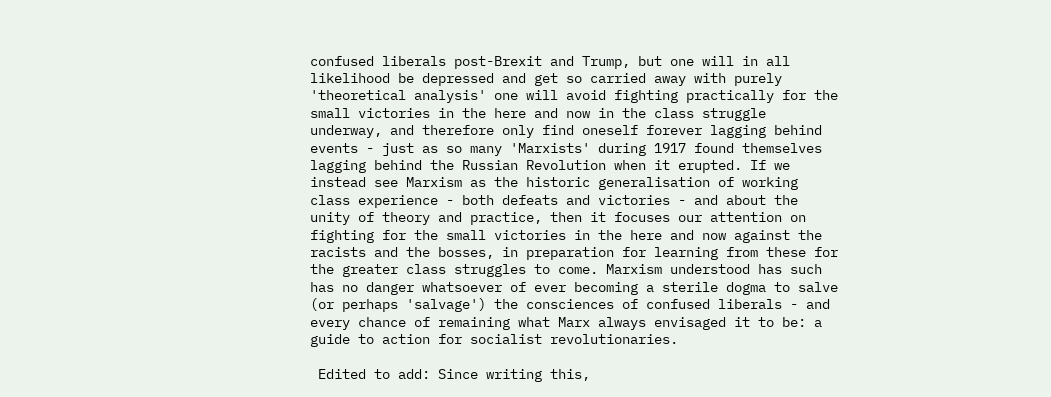confused liberals post-Brexit and Trump, but one will in all likelihood be depressed and get so carried away with purely 'theoretical analysis' one will avoid fighting practically for the small victories in the here and now in the class struggle underway, and therefore only find oneself forever lagging behind events - just as so many 'Marxists' during 1917 found themselves lagging behind the Russian Revolution when it erupted. If we instead see Marxism as the historic generalisation of working class experience - both defeats and victories - and about the unity of theory and practice, then it focuses our attention on fighting for the small victories in the here and now against the racists and the bosses, in preparation for learning from these for the greater class struggles to come. Marxism understood has such has no danger whatsoever of ever becoming a sterile dogma to salve (or perhaps 'salvage') the consciences of confused liberals - and every chance of remaining what Marx always envisaged it to be: a guide to action for socialist revolutionaries.

 Edited to add: Since writing this,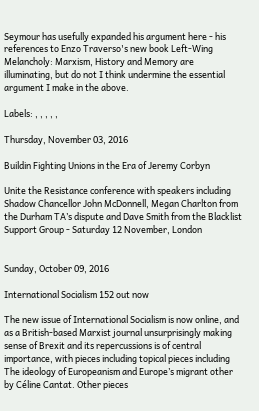Seymour has usefully expanded his argument here - his references to Enzo Traverso's new book Left-Wing Melancholy: Marxism, History and Memory are illuminating, but do not I think undermine the essential argument I make in the above.

Labels: , , , , ,

Thursday, November 03, 2016

Buildin Fighting Unions in the Era of Jeremy Corbyn

Unite the Resistance conference with speakers including Shadow Chancellor John McDonnell, Megan Charlton from the Durham TA’s dispute and Dave Smith from the Blacklist Support Group - Saturday 12 November, London


Sunday, October 09, 2016

International Socialism 152 out now

The new issue of International Socialism is now online, and as a British-based Marxist journal unsurprisingly making sense of Brexit and its repercussions is of central importance, with pieces including topical pieces including The ideology of Europeanism and Europe’s migrant other by Céline Cantat. Other pieces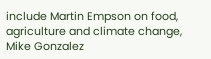include Martin Empson on food, agriculture and climate change, Mike Gonzalez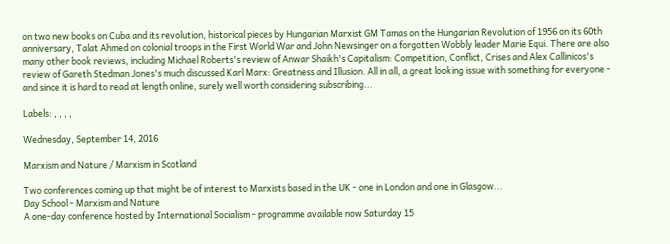on two new books on Cuba and its revolution, historical pieces by Hungarian Marxist GM Tamas on the Hungarian Revolution of 1956 on its 60th anniversary, Talat Ahmed on colonial troops in the First World War and John Newsinger on a forgotten Wobbly leader Marie Equi. There are also many other book reviews, including Michael Roberts's review of Anwar Shaikh's Capitalism: Competition, Conflict, Crises and Alex Callinicos's review of Gareth Stedman Jones's much discussed Karl Marx: Greatness and Illusion. All in all, a great looking issue with something for everyone - and since it is hard to read at length online, surely well worth considering subscribing...

Labels: , , , ,

Wednesday, September 14, 2016

Marxism and Nature / Marxism in Scotland

Two conferences coming up that might be of interest to Marxists based in the UK - one in London and one in Glasgow...
Day School - Marxism and Nature
A one-day conference hosted by International Socialism - programme available now Saturday 15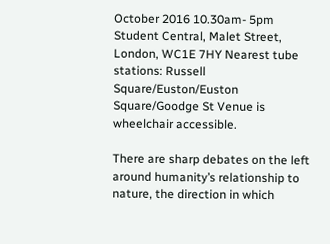October 2016 10.30am- 5pm Student Central, Malet Street, London, WC1E 7HY Nearest tube stations: Russell Square/Euston/Euston Square/Goodge St Venue is wheelchair accessible.

There are sharp debates on the left around humanity’s relationship to nature, the direction in which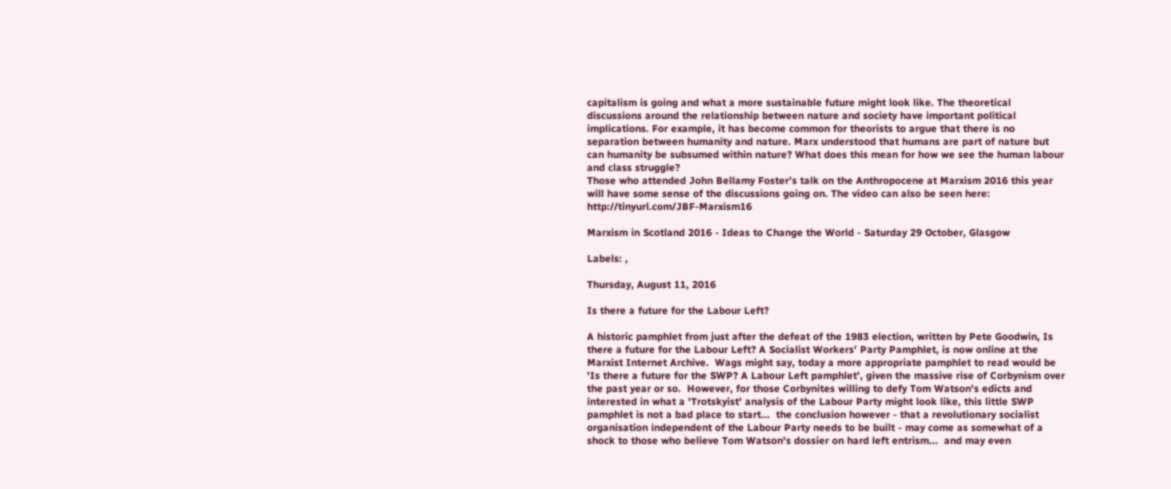capitalism is going and what a more sustainable future might look like. The theoretical discussions around the relationship between nature and society have important political implications. For example, it has become common for theorists to argue that there is no separation between humanity and nature. Marx understood that humans are part of nature but can humanity be subsumed within nature? What does this mean for how we see the human labour and class struggle?
Those who attended John Bellamy Foster’s talk on the Anthropocene at Marxism 2016 this year will have some sense of the discussions going on. The video can also be seen here: http://tinyurl.com/JBF-Marxism16

Marxism in Scotland 2016 - Ideas to Change the World - Saturday 29 October, Glasgow

Labels: ,

Thursday, August 11, 2016

Is there a future for the Labour Left?

A historic pamphlet from just after the defeat of the 1983 election, written by Pete Goodwin, Is there a future for the Labour Left? A Socialist Workers' Party Pamphlet, is now online at the Marxist Internet Archive.  Wags might say, today a more appropriate pamphlet to read would be 'Is there a future for the SWP? A Labour Left pamphlet', given the massive rise of Corbynism over the past year or so.  However, for those Corbynites willing to defy Tom Watson's edicts and interested in what a 'Trotskyist' analysis of the Labour Party might look like, this little SWP pamphlet is not a bad place to start...  the conclusion however - that a revolutionary socialist organisation independent of the Labour Party needs to be built - may come as somewhat of a shock to those who believe Tom Watson's dossier on hard left entrism...  and may even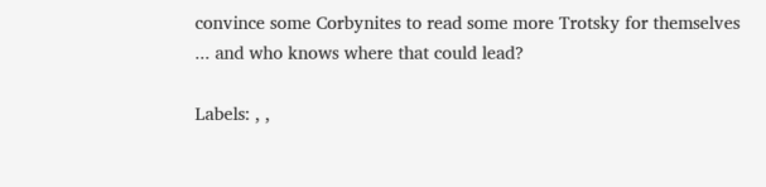convince some Corbynites to read some more Trotsky for themselves ... and who knows where that could lead?

Labels: , ,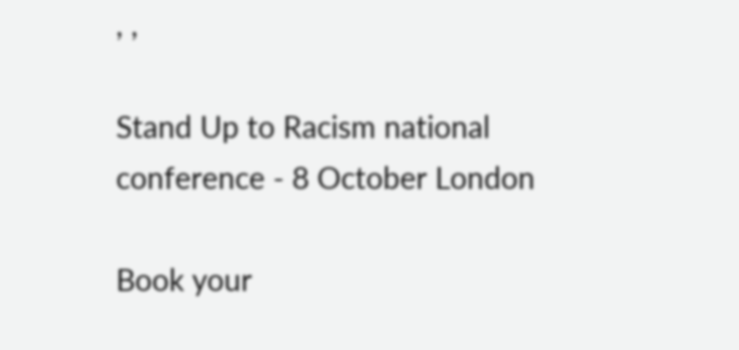, ,

Stand Up to Racism national conference - 8 October London

Book your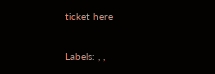ticket here

Labels: , ,